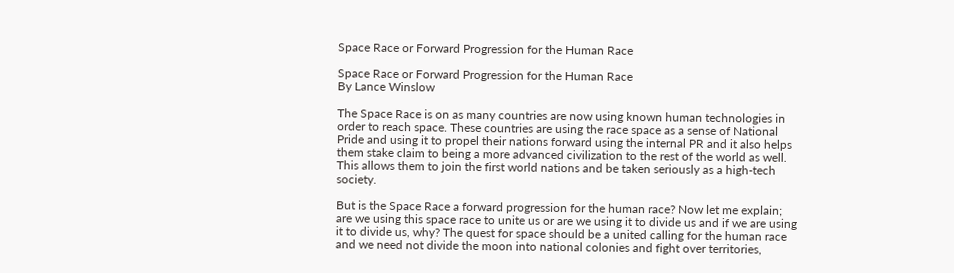Space Race or Forward Progression for the Human Race

Space Race or Forward Progression for the Human Race
By Lance Winslow

The Space Race is on as many countries are now using known human technologies in order to reach space. These countries are using the race space as a sense of National Pride and using it to propel their nations forward using the internal PR and it also helps them stake claim to being a more advanced civilization to the rest of the world as well. This allows them to join the first world nations and be taken seriously as a high-tech society.

But is the Space Race a forward progression for the human race? Now let me explain; are we using this space race to unite us or are we using it to divide us and if we are using it to divide us, why? The quest for space should be a united calling for the human race and we need not divide the moon into national colonies and fight over territories,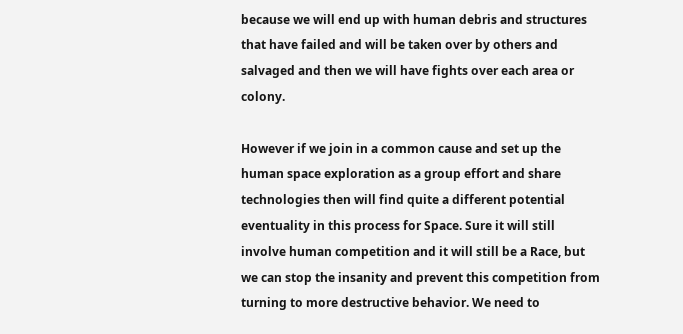because we will end up with human debris and structures that have failed and will be taken over by others and salvaged and then we will have fights over each area or colony.

However if we join in a common cause and set up the human space exploration as a group effort and share technologies then will find quite a different potential eventuality in this process for Space. Sure it will still involve human competition and it will still be a Race, but we can stop the insanity and prevent this competition from turning to more destructive behavior. We need to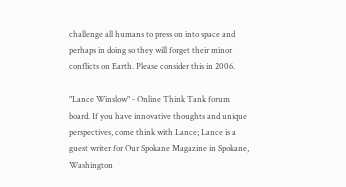challenge all humans to press on into space and perhaps in doing so they will forget their minor conflicts on Earth. Please consider this in 2006.

"Lance Winslow" - Online Think Tank forum board. If you have innovative thoughts and unique perspectives, come think with Lance; Lance is a guest writer for Our Spokane Magazine in Spokane, Washington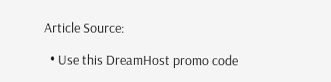Article Source:

  • Use this DreamHost promo code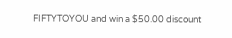FIFTYTOYOU and win a $50.00 discount